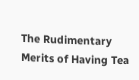The Rudimentary Merits of Having Tea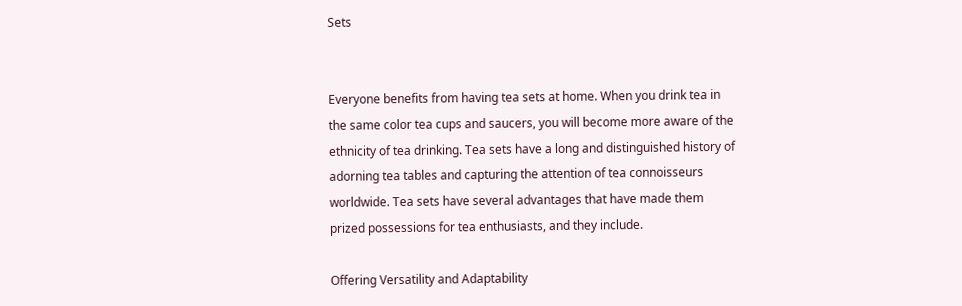Sets


Everyone benefits from having tea sets at home. When you drink tea in the same color tea cups and saucers, you will become more aware of the ethnicity of tea drinking. Tea sets have a long and distinguished history of adorning tea tables and capturing the attention of tea connoisseurs worldwide. Tea sets have several advantages that have made them prized possessions for tea enthusiasts, and they include.

Offering Versatility and Adaptability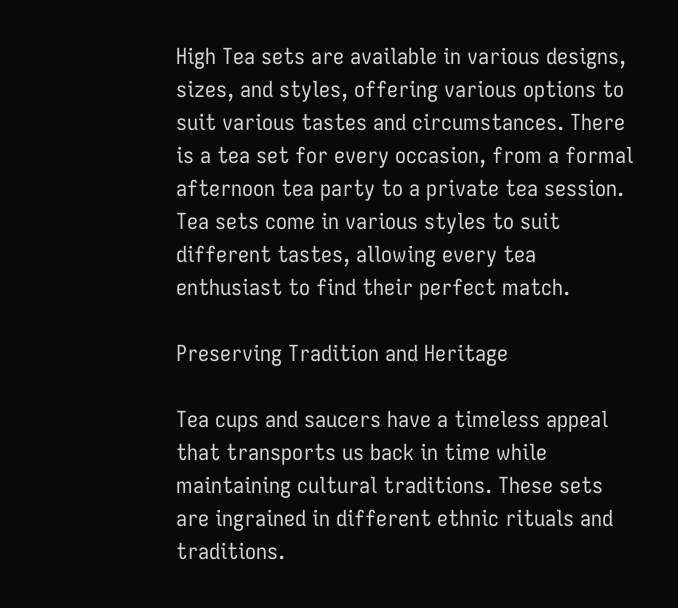High Tea sets are available in various designs, sizes, and styles, offering various options to suit various tastes and circumstances. There is a tea set for every occasion, from a formal afternoon tea party to a private tea session. Tea sets come in various styles to suit different tastes, allowing every tea enthusiast to find their perfect match.

Preserving Tradition and Heritage

Tea cups and saucers have a timeless appeal that transports us back in time while maintaining cultural traditions. These sets are ingrained in different ethnic rituals and traditions.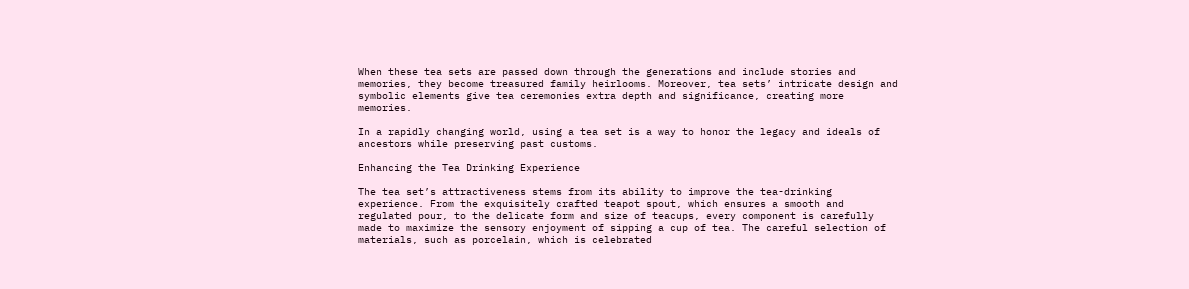When these tea sets are passed down through the generations and include stories and memories, they become treasured family heirlooms. Moreover, tea sets’ intricate design and symbolic elements give tea ceremonies extra depth and significance, creating more memories.

In a rapidly changing world, using a tea set is a way to honor the legacy and ideals of ancestors while preserving past customs.

Enhancing the Tea Drinking Experience

The tea set’s attractiveness stems from its ability to improve the tea-drinking experience. From the exquisitely crafted teapot spout, which ensures a smooth and regulated pour, to the delicate form and size of teacups, every component is carefully made to maximize the sensory enjoyment of sipping a cup of tea. The careful selection of materials, such as porcelain, which is celebrated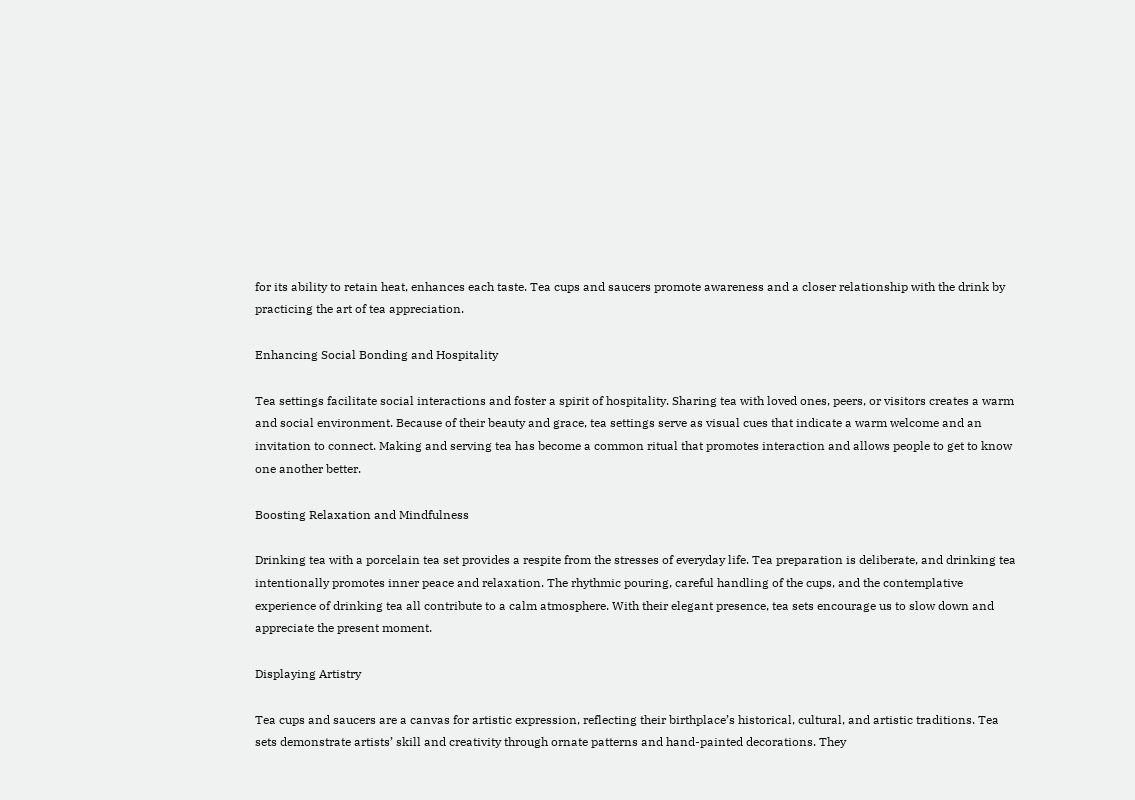for its ability to retain heat, enhances each taste. Tea cups and saucers promote awareness and a closer relationship with the drink by practicing the art of tea appreciation.

Enhancing Social Bonding and Hospitality

Tea settings facilitate social interactions and foster a spirit of hospitality. Sharing tea with loved ones, peers, or visitors creates a warm and social environment. Because of their beauty and grace, tea settings serve as visual cues that indicate a warm welcome and an invitation to connect. Making and serving tea has become a common ritual that promotes interaction and allows people to get to know one another better.

Boosting Relaxation and Mindfulness

Drinking tea with a porcelain tea set provides a respite from the stresses of everyday life. Tea preparation is deliberate, and drinking tea intentionally promotes inner peace and relaxation. The rhythmic pouring, careful handling of the cups, and the contemplative experience of drinking tea all contribute to a calm atmosphere. With their elegant presence, tea sets encourage us to slow down and appreciate the present moment.

Displaying Artistry

Tea cups and saucers are a canvas for artistic expression, reflecting their birthplace’s historical, cultural, and artistic traditions. Tea sets demonstrate artists’ skill and creativity through ornate patterns and hand-painted decorations. They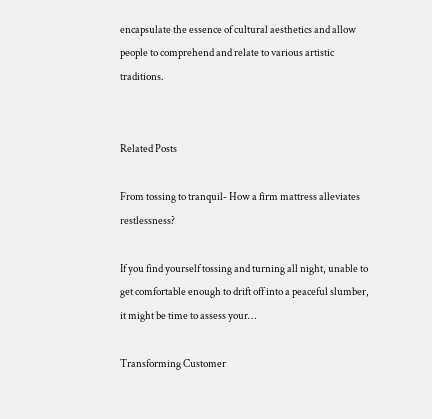encapsulate the essence of cultural aesthetics and allow people to comprehend and relate to various artistic traditions.


Related Posts

From tossing to tranquil- How a firm mattress alleviates restlessness?

If you find yourself tossing and turning all night, unable to get comfortable enough to drift off into a peaceful slumber, it might be time to assess your…

Transforming Customer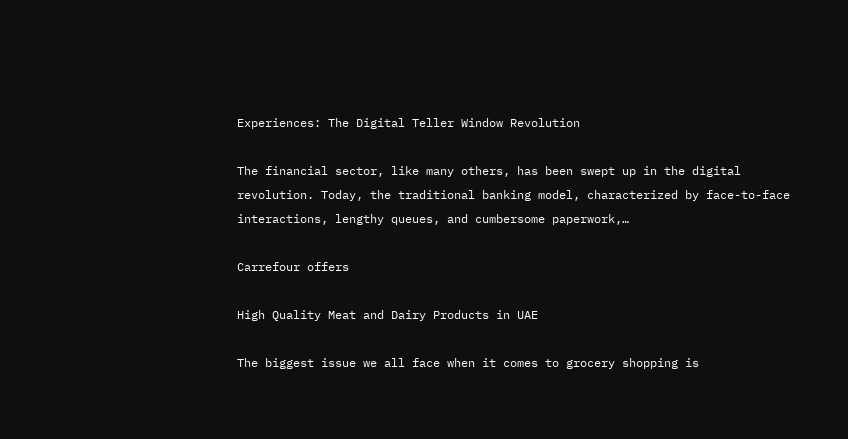Experiences: The Digital Teller Window Revolution

The financial sector, like many others, has been swept up in the digital revolution. Today, the traditional banking model, characterized by face-to-face interactions, lengthy queues, and cumbersome paperwork,…

Carrefour offers

High Quality Meat and Dairy Products in UAE

The biggest issue we all face when it comes to grocery shopping is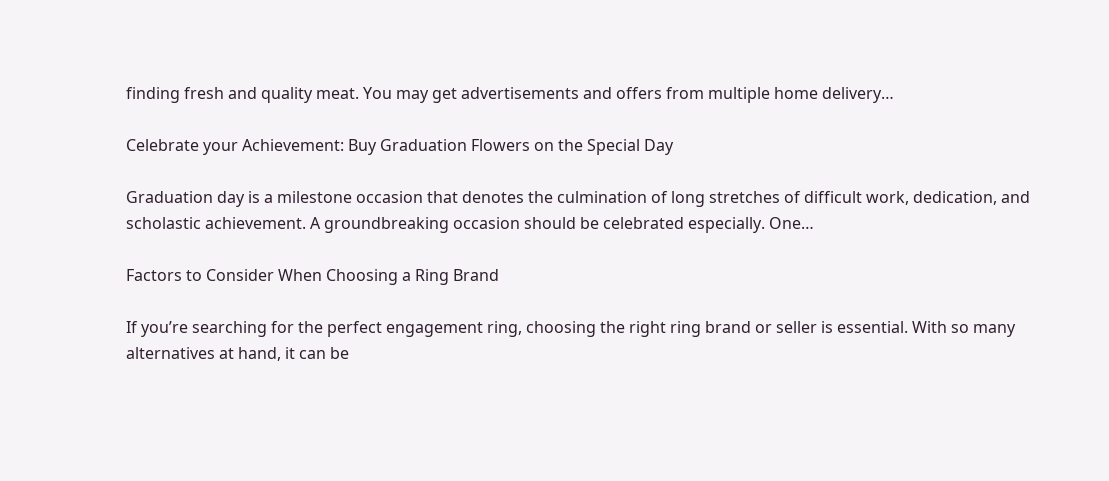finding fresh and quality meat. You may get advertisements and offers from multiple home delivery…

Celebrate your Achievement: Buy Graduation Flowers on the Special Day

Graduation day is a milestone occasion that denotes the culmination of long stretches of difficult work, dedication, and scholastic achievement. A groundbreaking occasion should be celebrated especially. One…

Factors to Consider When Choosing a Ring Brand

If you’re searching for the perfect engagement ring, choosing the right ring brand or seller is essential. With so many alternatives at hand, it can be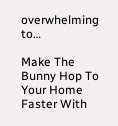overwhelming to…

Make The Bunny Hop To Your Home Faster With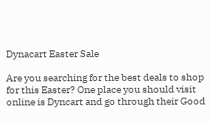Dynacart Easter Sale

Are you searching for the best deals to shop for this Easter? One place you should visit online is Dyncart and go through their Good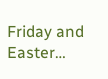Friday and Easter…